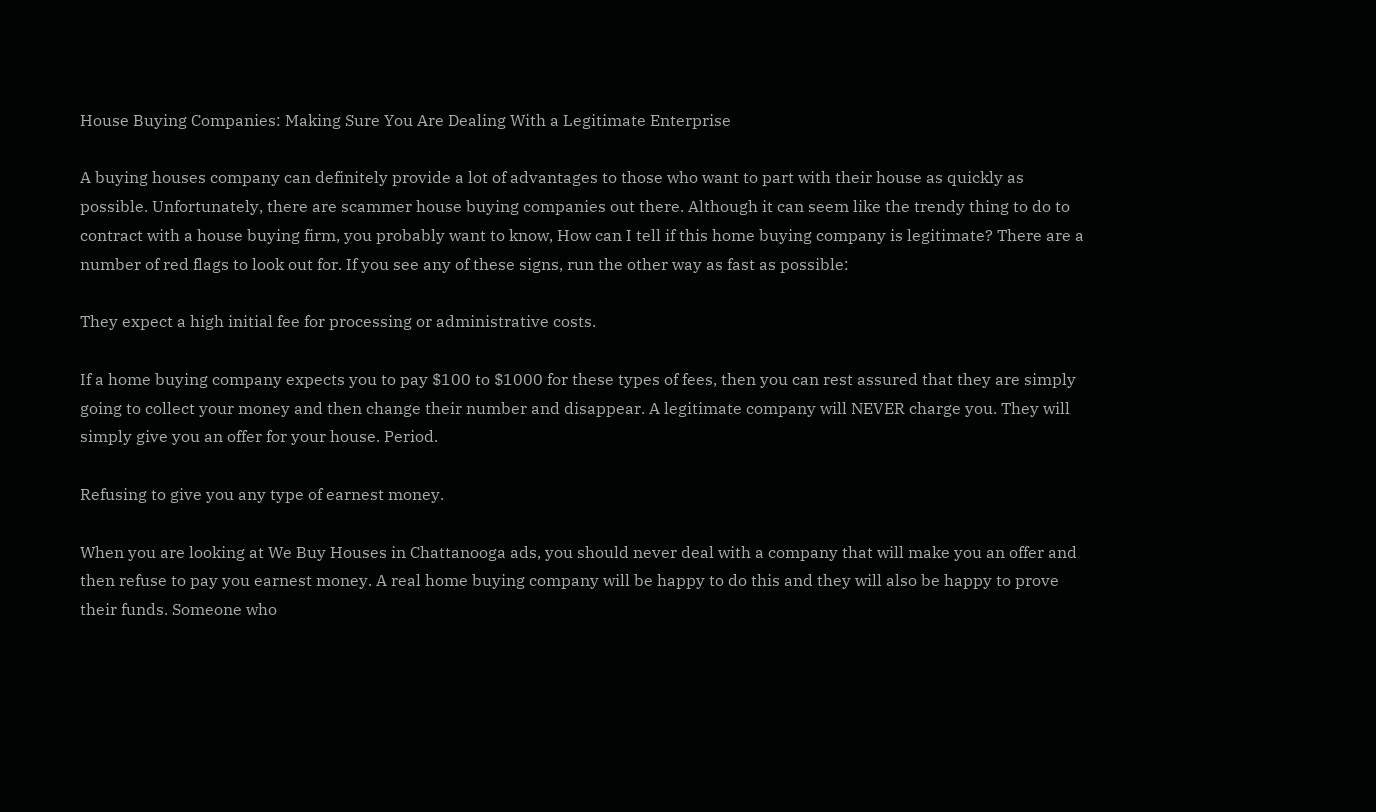House Buying Companies: Making Sure You Are Dealing With a Legitimate Enterprise

A buying houses company can definitely provide a lot of advantages to those who want to part with their house as quickly as possible. Unfortunately, there are scammer house buying companies out there. Although it can seem like the trendy thing to do to contract with a house buying firm, you probably want to know, How can I tell if this home buying company is legitimate? There are a number of red flags to look out for. If you see any of these signs, run the other way as fast as possible:

They expect a high initial fee for processing or administrative costs.

If a home buying company expects you to pay $100 to $1000 for these types of fees, then you can rest assured that they are simply going to collect your money and then change their number and disappear. A legitimate company will NEVER charge you. They will simply give you an offer for your house. Period.

Refusing to give you any type of earnest money.

When you are looking at We Buy Houses in Chattanooga ads, you should never deal with a company that will make you an offer and then refuse to pay you earnest money. A real home buying company will be happy to do this and they will also be happy to prove their funds. Someone who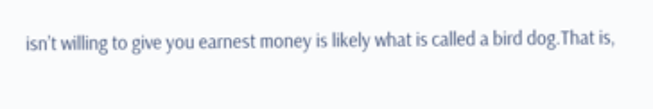isn’t willing to give you earnest money is likely what is called a bird dog.That is,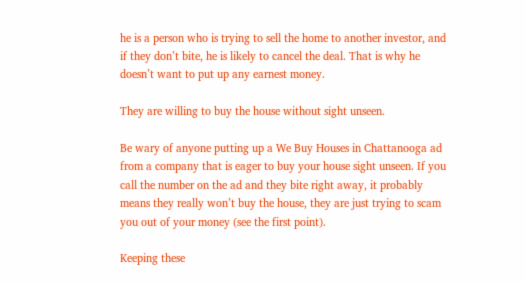he is a person who is trying to sell the home to another investor, and if they don’t bite, he is likely to cancel the deal. That is why he doesn’t want to put up any earnest money.

They are willing to buy the house without sight unseen.

Be wary of anyone putting up a We Buy Houses in Chattanooga ad from a company that is eager to buy your house sight unseen. If you call the number on the ad and they bite right away, it probably means they really won’t buy the house, they are just trying to scam you out of your money (see the first point).

Keeping these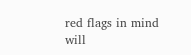red flags in mind will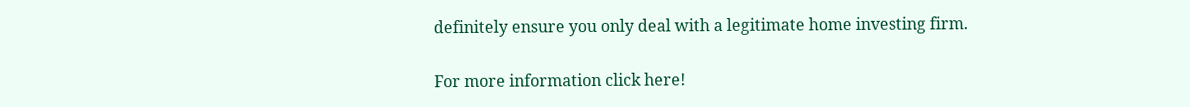definitely ensure you only deal with a legitimate home investing firm.

For more information click here!